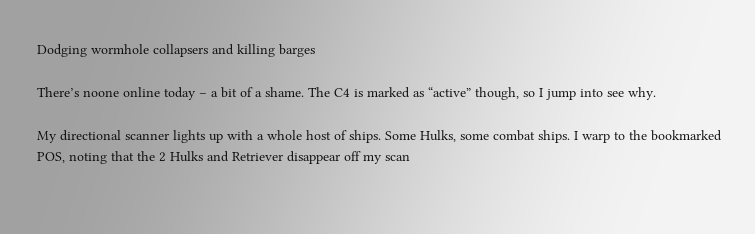Dodging wormhole collapsers and killing barges

There’s noone online today – a bit of a shame. The C4 is marked as “active” though, so I jump into see why.

My directional scanner lights up with a whole host of ships. Some Hulks, some combat ships. I warp to the bookmarked POS, noting that the 2 Hulks and Retriever disappear off my scan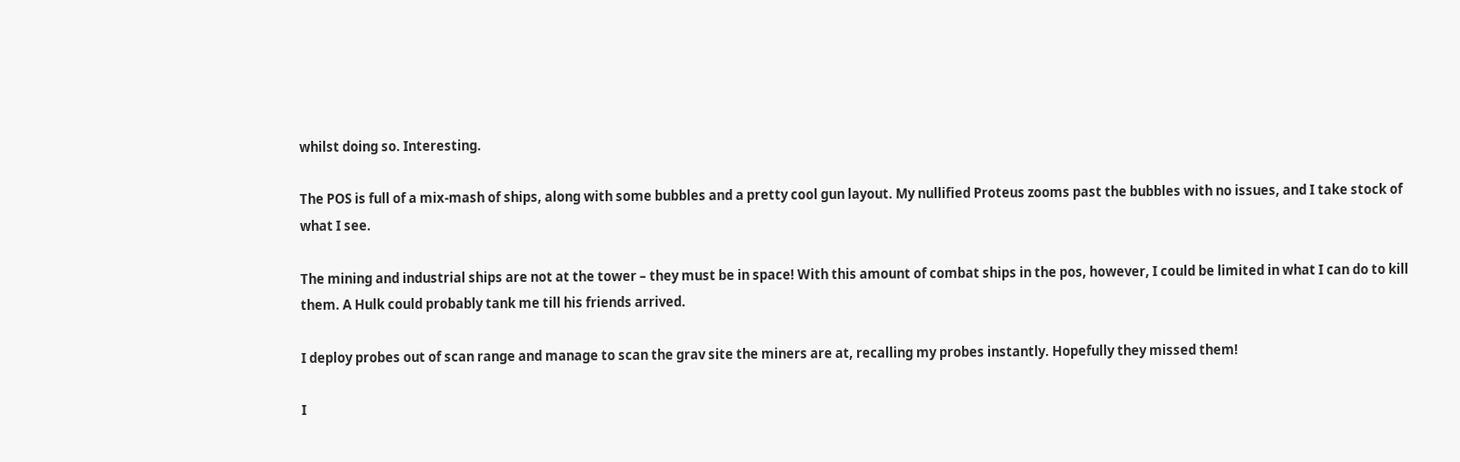whilst doing so. Interesting.

The POS is full of a mix-mash of ships, along with some bubbles and a pretty cool gun layout. My nullified Proteus zooms past the bubbles with no issues, and I take stock of what I see.

The mining and industrial ships are not at the tower – they must be in space! With this amount of combat ships in the pos, however, I could be limited in what I can do to kill them. A Hulk could probably tank me till his friends arrived.

I deploy probes out of scan range and manage to scan the grav site the miners are at, recalling my probes instantly. Hopefully they missed them!

I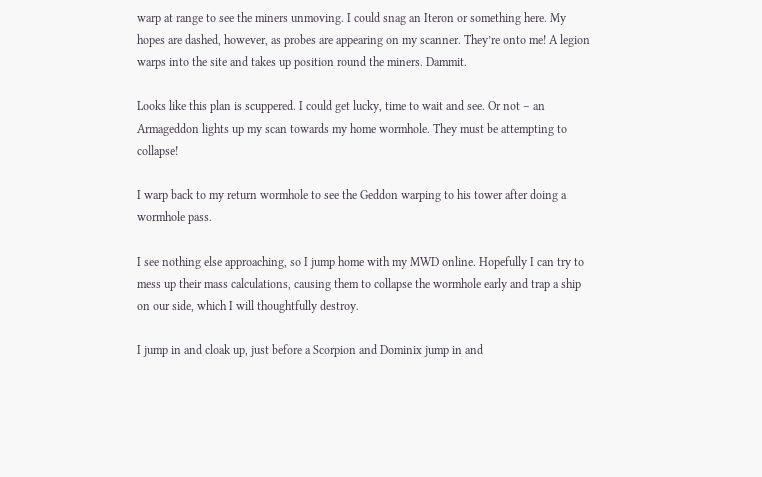warp at range to see the miners unmoving. I could snag an Iteron or something here. My hopes are dashed, however, as probes are appearing on my scanner. They’re onto me! A legion warps into the site and takes up position round the miners. Dammit.

Looks like this plan is scuppered. I could get lucky, time to wait and see. Or not – an Armageddon lights up my scan towards my home wormhole. They must be attempting to collapse!

I warp back to my return wormhole to see the Geddon warping to his tower after doing a wormhole pass.

I see nothing else approaching, so I jump home with my MWD online. Hopefully I can try to mess up their mass calculations, causing them to collapse the wormhole early and trap a ship on our side, which I will thoughtfully destroy.

I jump in and cloak up, just before a Scorpion and Dominix jump in and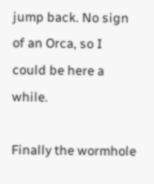jump back. No sign of an Orca, so I could be here a while.

Finally the wormhole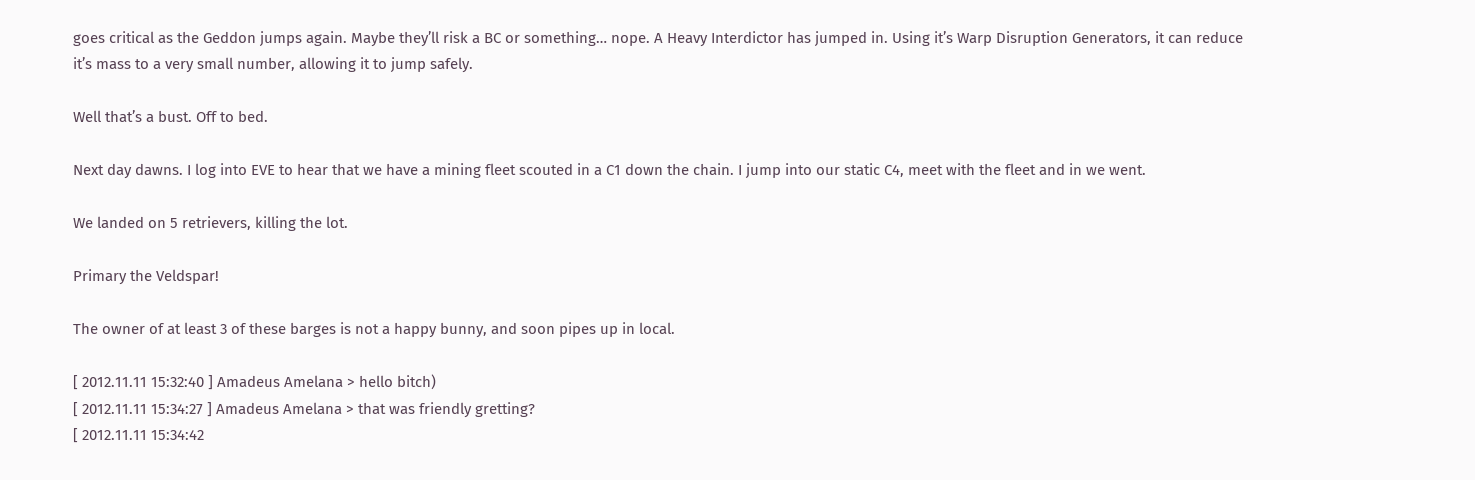goes critical as the Geddon jumps again. Maybe they’ll risk a BC or something… nope. A Heavy Interdictor has jumped in. Using it’s Warp Disruption Generators, it can reduce it’s mass to a very small number, allowing it to jump safely.

Well that’s a bust. Off to bed.

Next day dawns. I log into EVE to hear that we have a mining fleet scouted in a C1 down the chain. I jump into our static C4, meet with the fleet and in we went.

We landed on 5 retrievers, killing the lot.

Primary the Veldspar!

The owner of at least 3 of these barges is not a happy bunny, and soon pipes up in local.

[ 2012.11.11 15:32:40 ] Amadeus Amelana > hello bitch)
[ 2012.11.11 15:34:27 ] Amadeus Amelana > that was friendly gretting?
[ 2012.11.11 15:34:42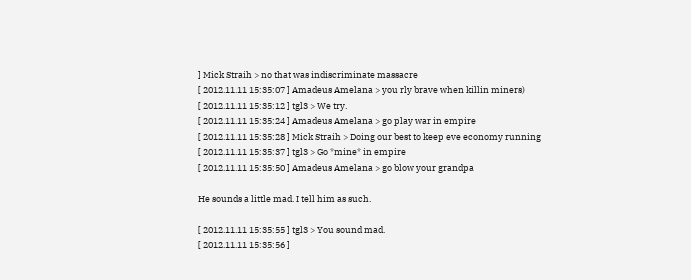] Mick Straih > no that was indiscriminate massacre
[ 2012.11.11 15:35:07 ] Amadeus Amelana > you rly brave when killin miners)
[ 2012.11.11 15:35:12 ] tgl3 > We try.
[ 2012.11.11 15:35:24 ] Amadeus Amelana > go play war in empire
[ 2012.11.11 15:35:28 ] Mick Straih > Doing our best to keep eve economy running
[ 2012.11.11 15:35:37 ] tgl3 > Go *mine* in empire
[ 2012.11.11 15:35:50 ] Amadeus Amelana > go blow your grandpa

He sounds a little mad. I tell him as such.

[ 2012.11.11 15:35:55 ] tgl3 > You sound mad.
[ 2012.11.11 15:35:56 ]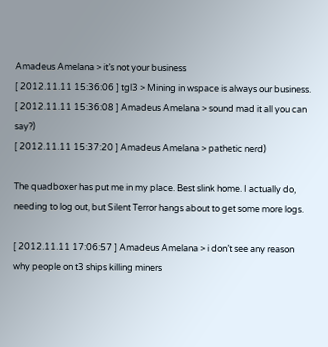Amadeus Amelana > it’s not your business
[ 2012.11.11 15:36:06 ] tgl3 > Mining in wspace is always our business.
[ 2012.11.11 15:36:08 ] Amadeus Amelana > sound mad it all you can say?)
[ 2012.11.11 15:37:20 ] Amadeus Amelana > pathetic nerd)

The quadboxer has put me in my place. Best slink home. I actually do, needing to log out, but Silent Terror hangs about to get some more logs.

[ 2012.11.11 17:06:57 ] Amadeus Amelana > i don’t see any reason why people on t3 ships killing miners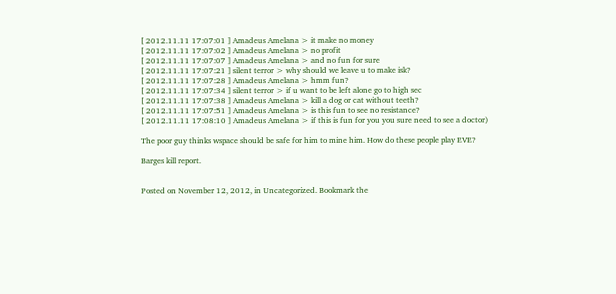[ 2012.11.11 17:07:01 ] Amadeus Amelana > it make no money
[ 2012.11.11 17:07:02 ] Amadeus Amelana > no profit
[ 2012.11.11 17:07:07 ] Amadeus Amelana > and no fun for sure
[ 2012.11.11 17:07:21 ] silent terror > why should we leave u to make isk?
[ 2012.11.11 17:07:28 ] Amadeus Amelana > hmm fun?
[ 2012.11.11 17:07:34 ] silent terror > if u want to be left alone go to high sec
[ 2012.11.11 17:07:38 ] Amadeus Amelana > kill a dog or cat without teeth?
[ 2012.11.11 17:07:51 ] Amadeus Amelana > is this fun to see no resistance?
[ 2012.11.11 17:08:10 ] Amadeus Amelana > if this is fun for you you sure need to see a doctor)

The poor guy thinks wspace should be safe for him to mine him. How do these people play EVE?

Barges kill report.


Posted on November 12, 2012, in Uncategorized. Bookmark the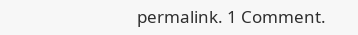permalink. 1 Comment.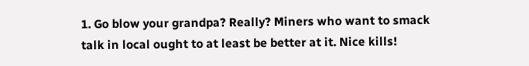1. Go blow your grandpa? Really? Miners who want to smack talk in local ought to at least be better at it. Nice kills!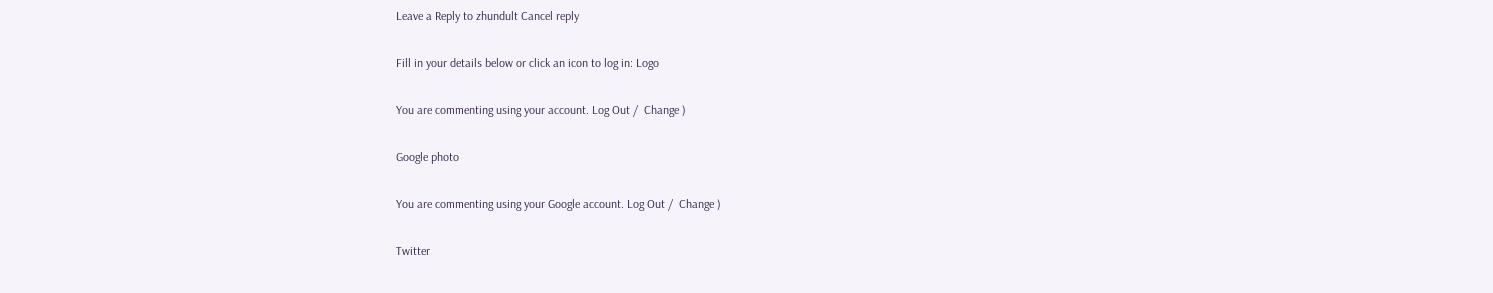Leave a Reply to zhundult Cancel reply

Fill in your details below or click an icon to log in: Logo

You are commenting using your account. Log Out /  Change )

Google photo

You are commenting using your Google account. Log Out /  Change )

Twitter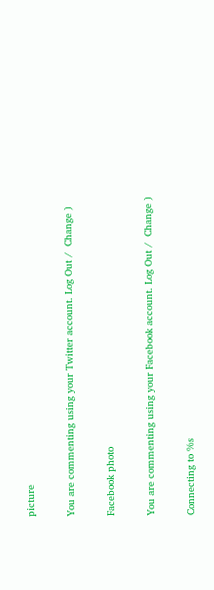picture

You are commenting using your Twitter account. Log Out /  Change )

Facebook photo

You are commenting using your Facebook account. Log Out /  Change )

Connecting to %s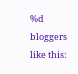%d bloggers like this: